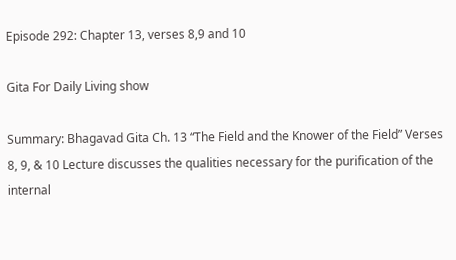Episode 292: Chapter 13, verses 8,9 and 10

Gita For Daily Living show

Summary: Bhagavad Gita Ch. 13 “The Field and the Knower of the Field” Verses 8, 9, & 10 Lecture discusses the qualities necessary for the purification of the internal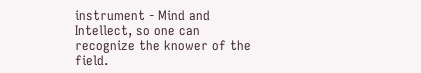instrument - Mind and Intellect, so one can recognize the knower of the field.